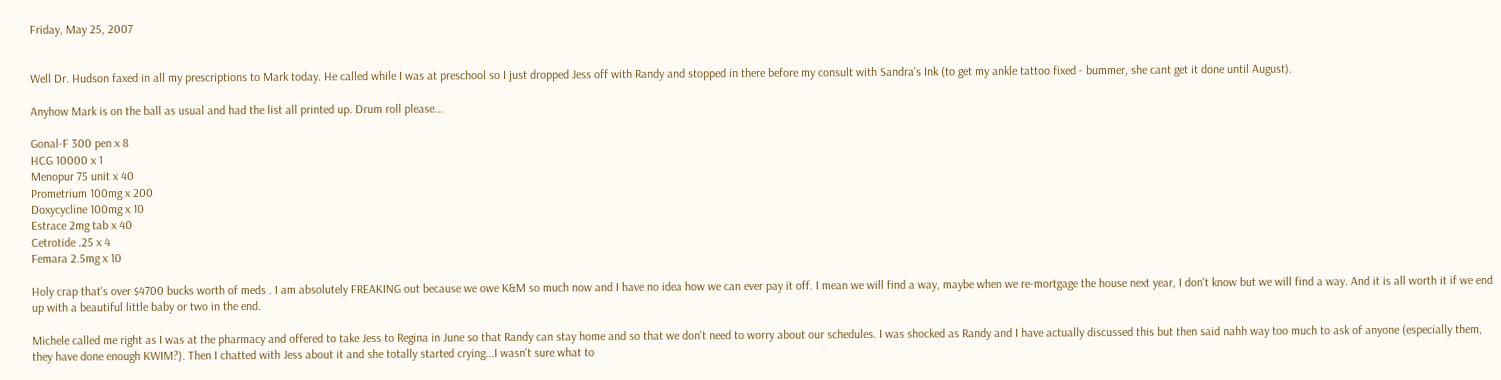Friday, May 25, 2007


Well Dr. Hudson faxed in all my prescriptions to Mark today. He called while I was at preschool so I just dropped Jess off with Randy and stopped in there before my consult with Sandra's Ink (to get my ankle tattoo fixed - bummer, she cant get it done until August).

Anyhow Mark is on the ball as usual and had the list all printed up. Drum roll please...

Gonal-F 300 pen x 8
HCG 10000 x 1
Menopur 75 unit x 40
Prometrium 100mg x 200
Doxycycline 100mg x 10
Estrace 2mg tab x 40
Cetrotide .25 x 4
Femara 2.5mg x 10

Holy crap that's over $4700 bucks worth of meds . I am absolutely FREAKING out because we owe K&M so much now and I have no idea how we can ever pay it off. I mean we will find a way, maybe when we re-mortgage the house next year, I don't know but we will find a way. And it is all worth it if we end up with a beautiful little baby or two in the end.

Michele called me right as I was at the pharmacy and offered to take Jess to Regina in June so that Randy can stay home and so that we don't need to worry about our schedules. I was shocked as Randy and I have actually discussed this but then said nahh way too much to ask of anyone (especially them, they have done enough KWIM?). Then I chatted with Jess about it and she totally started crying...I wasn't sure what to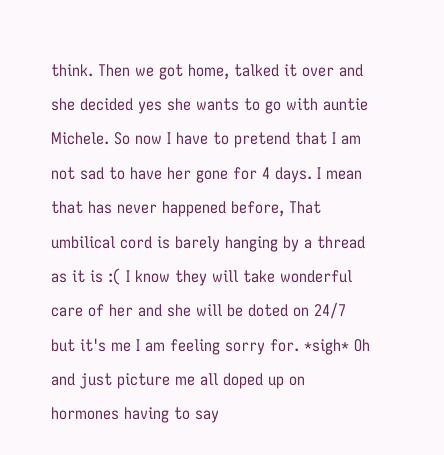think. Then we got home, talked it over and she decided yes she wants to go with auntie Michele. So now I have to pretend that I am not sad to have her gone for 4 days. I mean that has never happened before, That umbilical cord is barely hanging by a thread as it is :( I know they will take wonderful care of her and she will be doted on 24/7 but it's me I am feeling sorry for. *sigh* Oh and just picture me all doped up on hormones having to say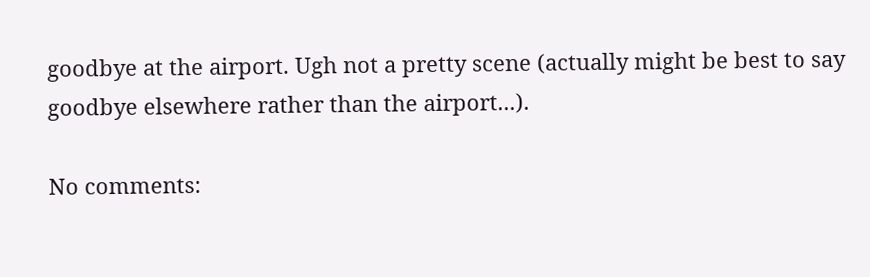goodbye at the airport. Ugh not a pretty scene (actually might be best to say goodbye elsewhere rather than the airport...).

No comments: